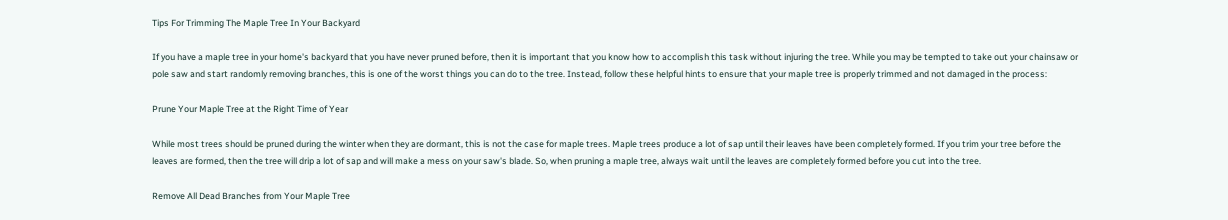Tips For Trimming The Maple Tree In Your Backyard

If you have a maple tree in your home's backyard that you have never pruned before, then it is important that you know how to accomplish this task without injuring the tree. While you may be tempted to take out your chainsaw or pole saw and start randomly removing branches, this is one of the worst things you can do to the tree. Instead, follow these helpful hints to ensure that your maple tree is properly trimmed and not damaged in the process:

Prune Your Maple Tree at the Right Time of Year

While most trees should be pruned during the winter when they are dormant, this is not the case for maple trees. Maple trees produce a lot of sap until their leaves have been completely formed. If you trim your tree before the leaves are formed, then the tree will drip a lot of sap and will make a mess on your saw's blade. So, when pruning a maple tree, always wait until the leaves are completely formed before you cut into the tree.

Remove All Dead Branches from Your Maple Tree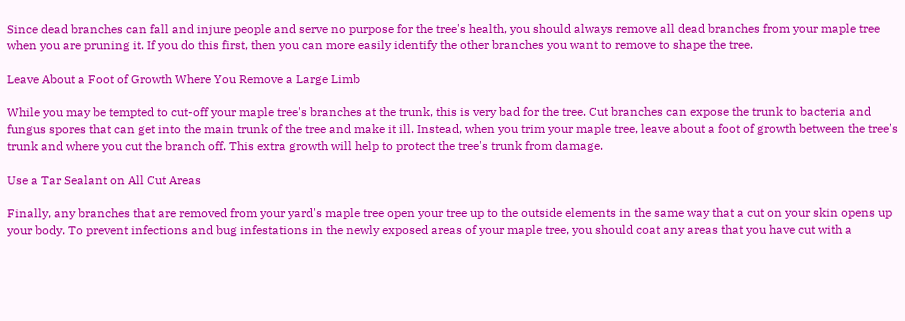Since dead branches can fall and injure people and serve no purpose for the tree's health, you should always remove all dead branches from your maple tree when you are pruning it. If you do this first, then you can more easily identify the other branches you want to remove to shape the tree.

Leave About a Foot of Growth Where You Remove a Large Limb

While you may be tempted to cut-off your maple tree's branches at the trunk, this is very bad for the tree. Cut branches can expose the trunk to bacteria and fungus spores that can get into the main trunk of the tree and make it ill. Instead, when you trim your maple tree, leave about a foot of growth between the tree's trunk and where you cut the branch off. This extra growth will help to protect the tree's trunk from damage.

Use a Tar Sealant on All Cut Areas

Finally, any branches that are removed from your yard's maple tree open your tree up to the outside elements in the same way that a cut on your skin opens up your body. To prevent infections and bug infestations in the newly exposed areas of your maple tree, you should coat any areas that you have cut with a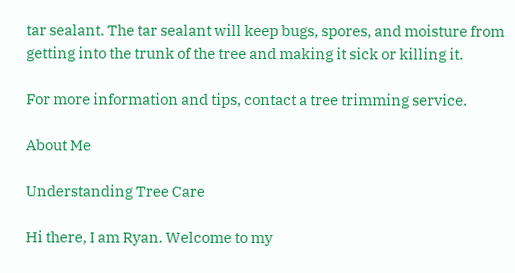tar sealant. The tar sealant will keep bugs, spores, and moisture from getting into the trunk of the tree and making it sick or killing it.

For more information and tips, contact a tree trimming service.

About Me

Understanding Tree Care

Hi there, I am Ryan. Welcome to my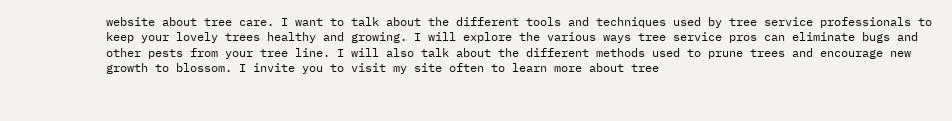website about tree care. I want to talk about the different tools and techniques used by tree service professionals to keep your lovely trees healthy and growing. I will explore the various ways tree service pros can eliminate bugs and other pests from your tree line. I will also talk about the different methods used to prune trees and encourage new growth to blossom. I invite you to visit my site often to learn more about tree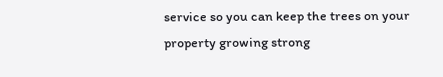service so you can keep the trees on your property growing strong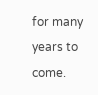for many years to come.